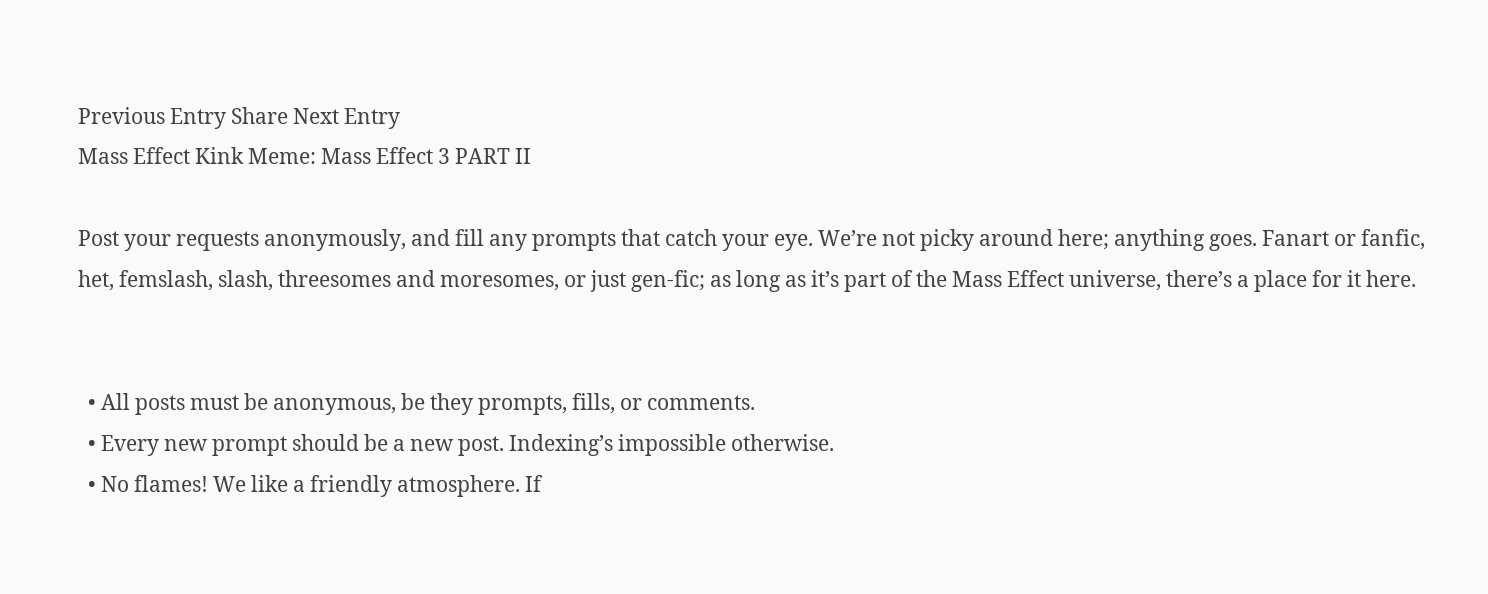Previous Entry Share Next Entry
Mass Effect Kink Meme: Mass Effect 3 PART II

Post your requests anonymously, and fill any prompts that catch your eye. We’re not picky around here; anything goes. Fanart or fanfic, het, femslash, slash, threesomes and moresomes, or just gen-fic; as long as it’s part of the Mass Effect universe, there’s a place for it here.


  • All posts must be anonymous, be they prompts, fills, or comments.
  • Every new prompt should be a new post. Indexing’s impossible otherwise.
  • No flames! We like a friendly atmosphere. If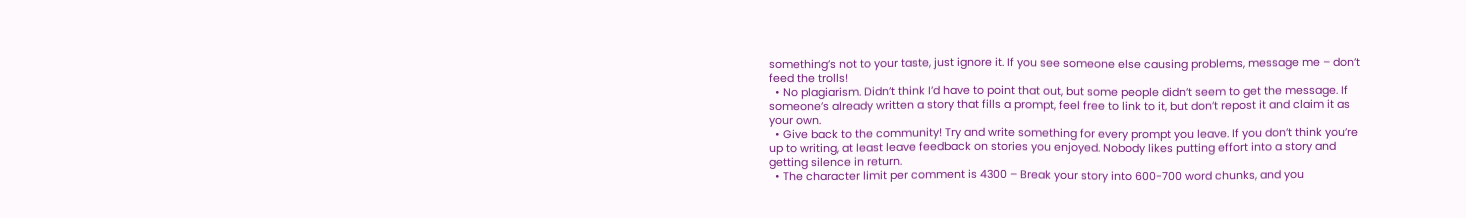something’s not to your taste, just ignore it. If you see someone else causing problems, message me – don’t feed the trolls!
  • No plagiarism. Didn’t think I’d have to point that out, but some people didn’t seem to get the message. If someone’s already written a story that fills a prompt, feel free to link to it, but don’t repost it and claim it as your own.
  • Give back to the community! Try and write something for every prompt you leave. If you don’t think you’re up to writing, at least leave feedback on stories you enjoyed. Nobody likes putting effort into a story and getting silence in return.
  • The character limit per comment is 4300 – Break your story into 600-700 word chunks, and you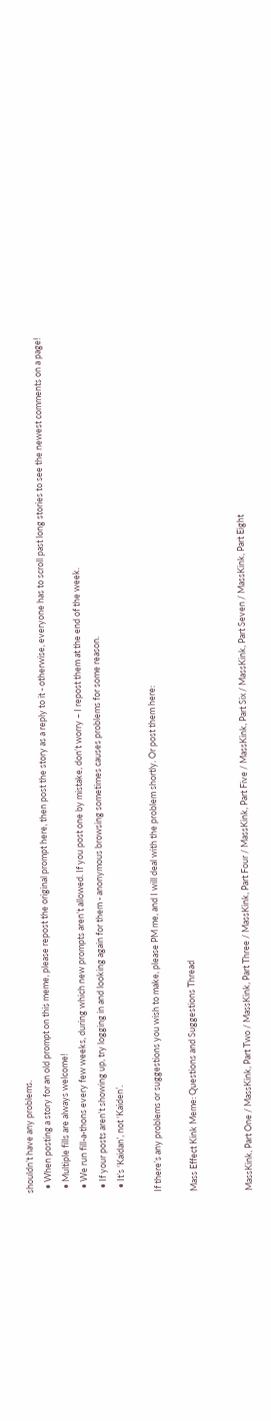shouldn’t have any problems.
  • When posting a story for an old prompt on this meme, please repost the original prompt here, then post the story as a reply to it - otherwise, everyone has to scroll past long stories to see the newest comments on a page!
  • Multiple fills are always welcome!
  • We run fill-a-thons every few weeks, during which new prompts aren’t allowed. If you post one by mistake, don’t worry – I repost them at the end of the week.
  • If your posts aren't showing up, try logging in and looking again for them - anonymous browsing sometimes causes problems for some reason.
  • It’s ‘Kaidan’, not ‘Kaiden’.

If there’s any problems or suggestions you wish to make, please PM me, and I will deal with the problem shortly. Or post them here:

Mass Effect Kink Meme: Questions and Suggestions Thread


MassKink, Part One / MassKink, Part Two / MassKink, Part Three / MassKink, Part Four / MassKink, Part Five / MassKink, Part Six / MassKink, Part Seven / MassKink, Part Eight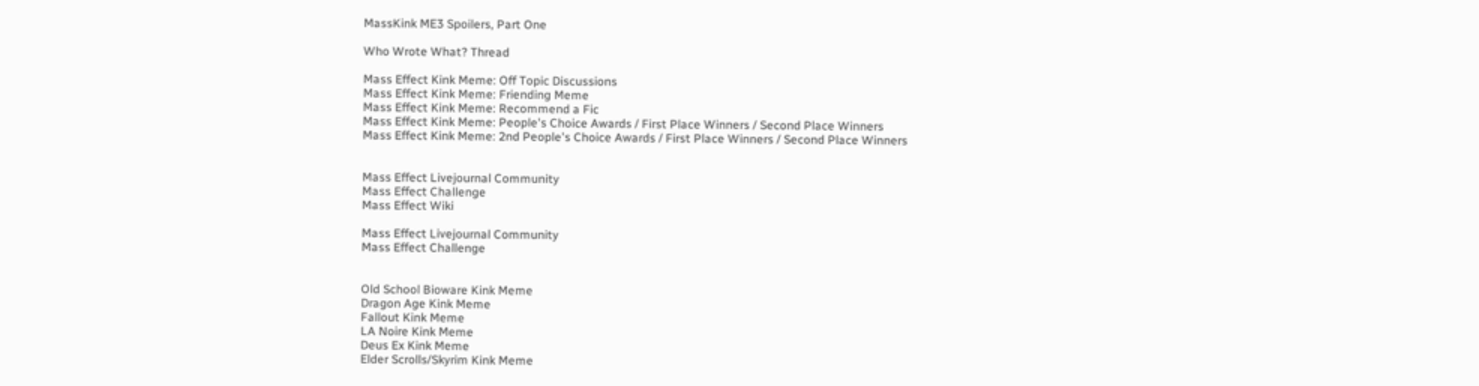MassKink ME3 Spoilers, Part One

Who Wrote What? Thread

Mass Effect Kink Meme: Off Topic Discussions
Mass Effect Kink Meme: Friending Meme
Mass Effect Kink Meme: Recommend a Fic
Mass Effect Kink Meme: People's Choice Awards / First Place Winners / Second Place Winners
Mass Effect Kink Meme: 2nd People's Choice Awards / First Place Winners / Second Place Winners


Mass Effect Livejournal Community
Mass Effect Challenge
Mass Effect Wiki

Mass Effect Livejournal Community
Mass Effect Challenge


Old School Bioware Kink Meme
Dragon Age Kink Meme
Fallout Kink Meme
LA Noire Kink Meme
Deus Ex Kink Meme
Elder Scrolls/Skyrim Kink Meme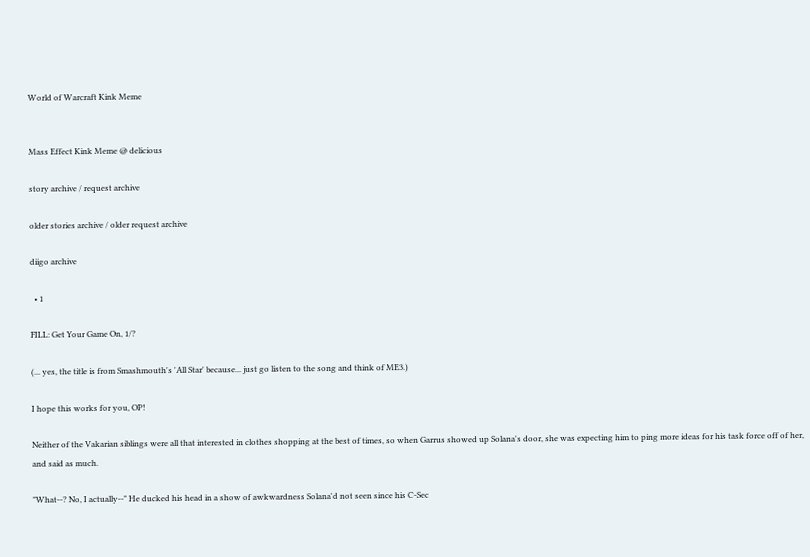World of Warcraft Kink Meme


Mass Effect Kink Meme @ delicious

story archive / request archive

older stories archive / older request archive

diigo archive

  • 1

FILL: Get Your Game On, 1/?

(... yes, the title is from Smashmouth's 'All Star' because... just go listen to the song and think of ME3.)

I hope this works for you, OP!

Neither of the Vakarian siblings were all that interested in clothes shopping at the best of times, so when Garrus showed up Solana's door, she was expecting him to ping more ideas for his task force off of her, and said as much.

"What--? No, I actually--" He ducked his head in a show of awkwardness Solana'd not seen since his C-Sec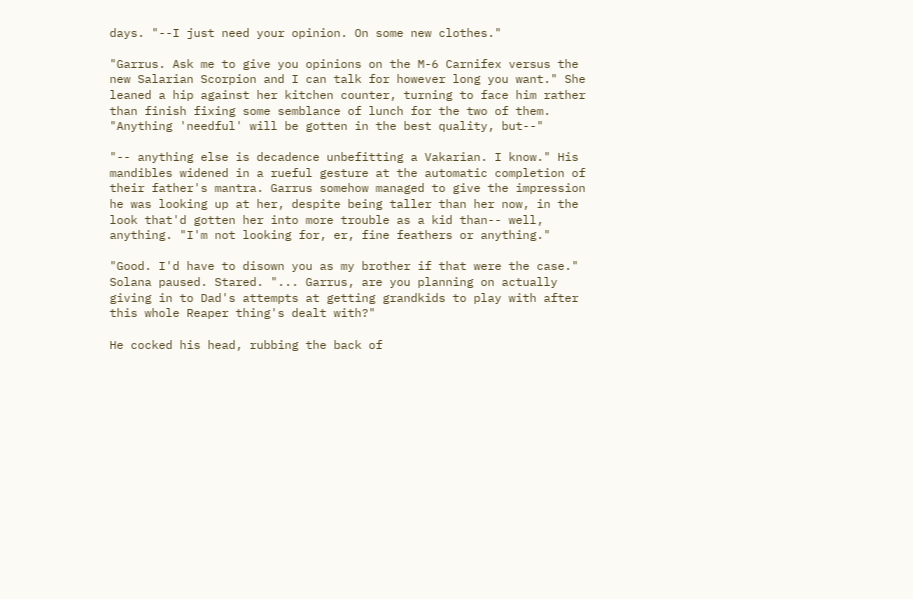days. "--I just need your opinion. On some new clothes."

"Garrus. Ask me to give you opinions on the M-6 Carnifex versus the new Salarian Scorpion and I can talk for however long you want." She leaned a hip against her kitchen counter, turning to face him rather than finish fixing some semblance of lunch for the two of them. "Anything 'needful' will be gotten in the best quality, but--"

"-- anything else is decadence unbefitting a Vakarian. I know." His mandibles widened in a rueful gesture at the automatic completion of their father's mantra. Garrus somehow managed to give the impression he was looking up at her, despite being taller than her now, in the look that'd gotten her into more trouble as a kid than-- well, anything. "I'm not looking for, er, fine feathers or anything."

"Good. I'd have to disown you as my brother if that were the case." Solana paused. Stared. "... Garrus, are you planning on actually giving in to Dad's attempts at getting grandkids to play with after this whole Reaper thing's dealt with?"

He cocked his head, rubbing the back of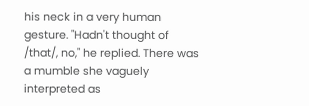his neck in a very human gesture. "Hadn't thought of /that/, no," he replied. There was a mumble she vaguely interpreted as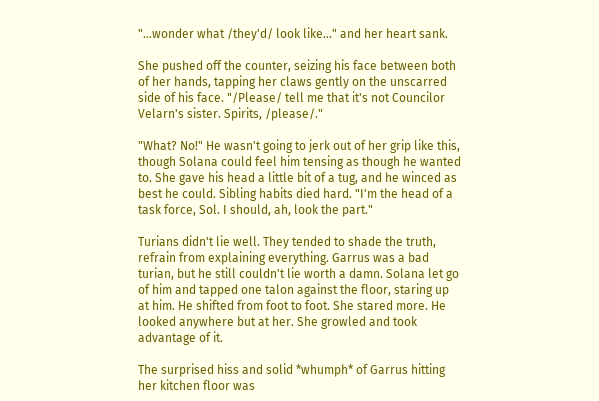"...wonder what /they'd/ look like..." and her heart sank.

She pushed off the counter, seizing his face between both of her hands, tapping her claws gently on the unscarred side of his face. "/Please/ tell me that it's not Councilor Velarn's sister. Spirits, /please/."

"What? No!" He wasn't going to jerk out of her grip like this, though Solana could feel him tensing as though he wanted to. She gave his head a little bit of a tug, and he winced as best he could. Sibling habits died hard. "I'm the head of a task force, Sol. I should, ah, look the part."

Turians didn't lie well. They tended to shade the truth, refrain from explaining everything. Garrus was a bad turian, but he still couldn't lie worth a damn. Solana let go of him and tapped one talon against the floor, staring up at him. He shifted from foot to foot. She stared more. He looked anywhere but at her. She growled and took advantage of it.

The surprised hiss and solid *whumph* of Garrus hitting her kitchen floor was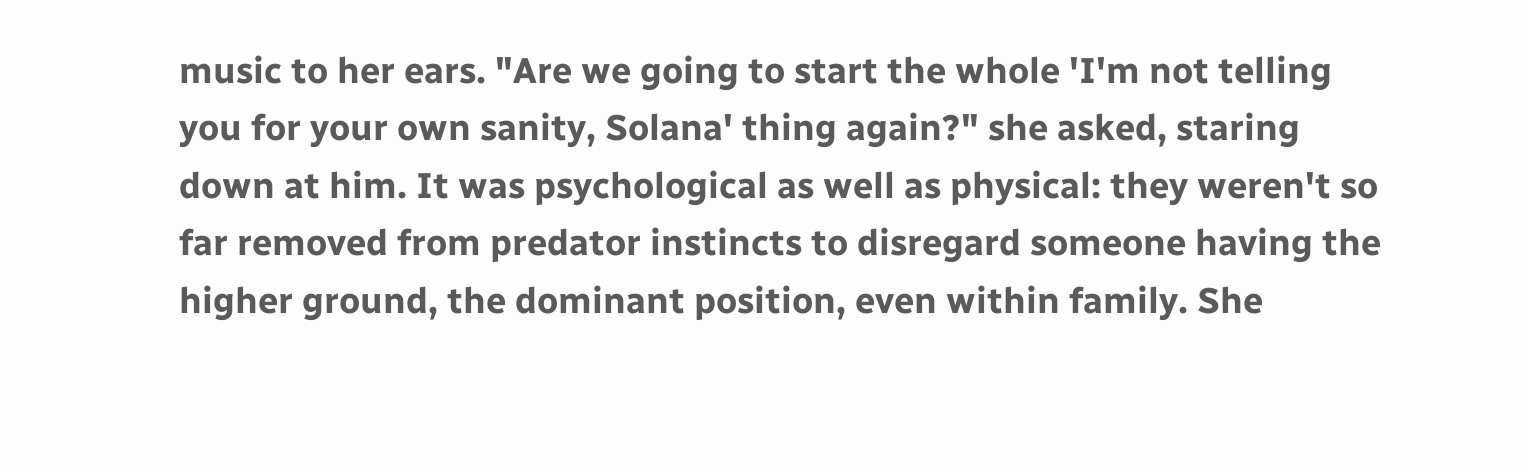music to her ears. "Are we going to start the whole 'I'm not telling you for your own sanity, Solana' thing again?" she asked, staring down at him. It was psychological as well as physical: they weren't so far removed from predator instincts to disregard someone having the higher ground, the dominant position, even within family. She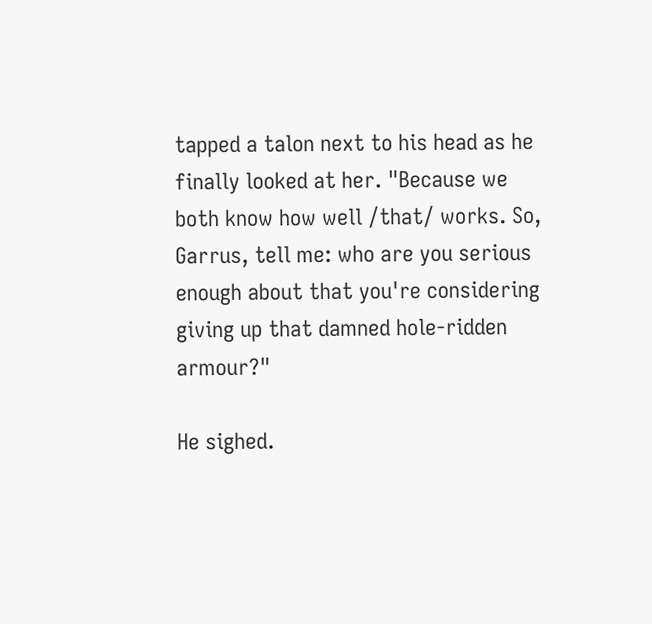tapped a talon next to his head as he finally looked at her. "Because we both know how well /that/ works. So, Garrus, tell me: who are you serious enough about that you're considering giving up that damned hole-ridden armour?"

He sighed.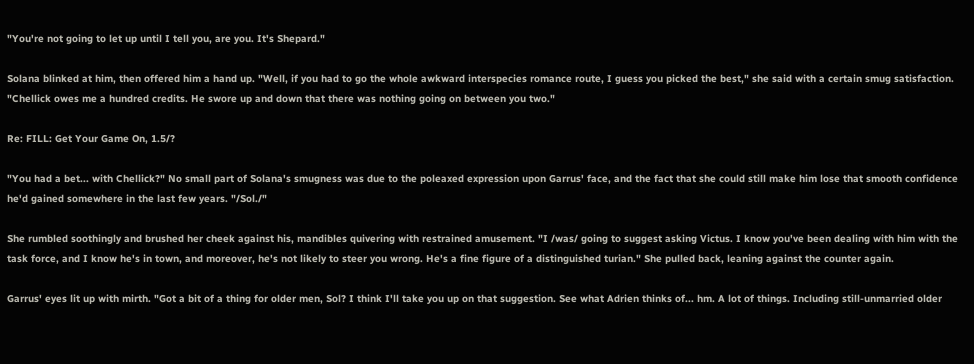"You're not going to let up until I tell you, are you. It's Shepard."

Solana blinked at him, then offered him a hand up. "Well, if you had to go the whole awkward interspecies romance route, I guess you picked the best," she said with a certain smug satisfaction. "Chellick owes me a hundred credits. He swore up and down that there was nothing going on between you two."

Re: FILL: Get Your Game On, 1.5/?

"You had a bet... with Chellick?" No small part of Solana's smugness was due to the poleaxed expression upon Garrus' face, and the fact that she could still make him lose that smooth confidence he'd gained somewhere in the last few years. "/Sol./"

She rumbled soothingly and brushed her cheek against his, mandibles quivering with restrained amusement. "I /was/ going to suggest asking Victus. I know you've been dealing with him with the task force, and I know he's in town, and moreover, he's not likely to steer you wrong. He's a fine figure of a distinguished turian." She pulled back, leaning against the counter again.

Garrus' eyes lit up with mirth. "Got a bit of a thing for older men, Sol? I think I'll take you up on that suggestion. See what Adrien thinks of... hm. A lot of things. Including still-unmarried older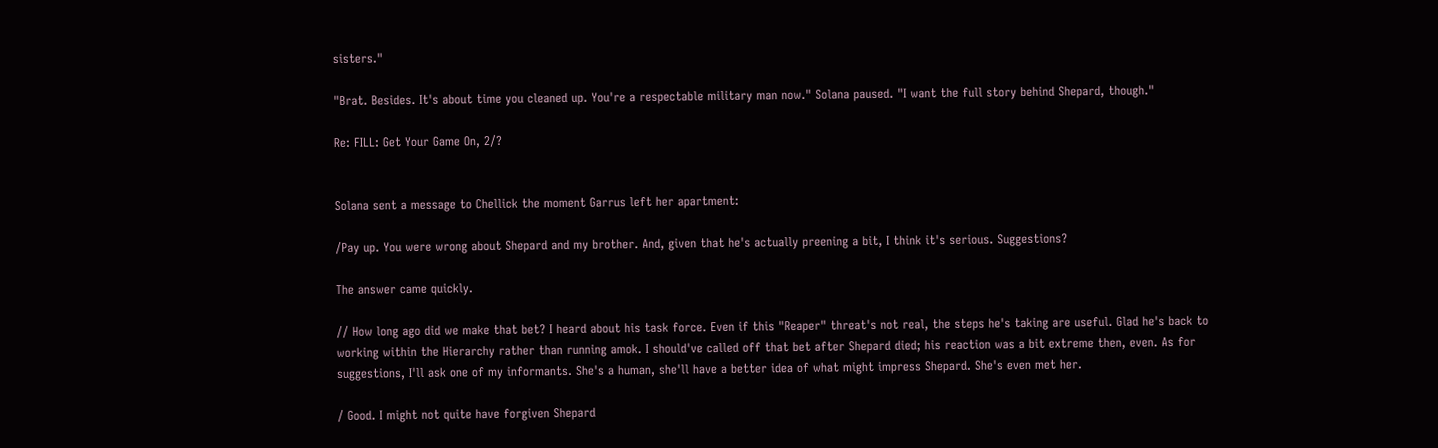sisters."

"Brat. Besides. It's about time you cleaned up. You're a respectable military man now." Solana paused. "I want the full story behind Shepard, though."

Re: FILL: Get Your Game On, 2/?


Solana sent a message to Chellick the moment Garrus left her apartment:

/Pay up. You were wrong about Shepard and my brother. And, given that he's actually preening a bit, I think it's serious. Suggestions?

The answer came quickly.

// How long ago did we make that bet? I heard about his task force. Even if this "Reaper" threat's not real, the steps he's taking are useful. Glad he's back to working within the Hierarchy rather than running amok. I should've called off that bet after Shepard died; his reaction was a bit extreme then, even. As for suggestions, I'll ask one of my informants. She's a human, she'll have a better idea of what might impress Shepard. She's even met her.

/ Good. I might not quite have forgiven Shepard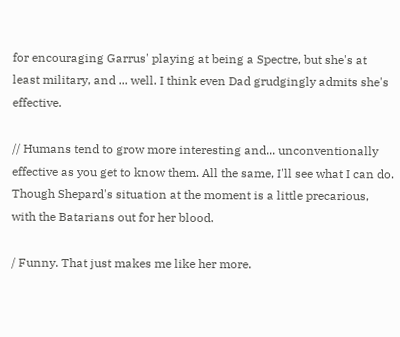for encouraging Garrus' playing at being a Spectre, but she's at least military, and ... well. I think even Dad grudgingly admits she's effective.

// Humans tend to grow more interesting and... unconventionally effective as you get to know them. All the same, I'll see what I can do. Though Shepard's situation at the moment is a little precarious, with the Batarians out for her blood.

/ Funny. That just makes me like her more.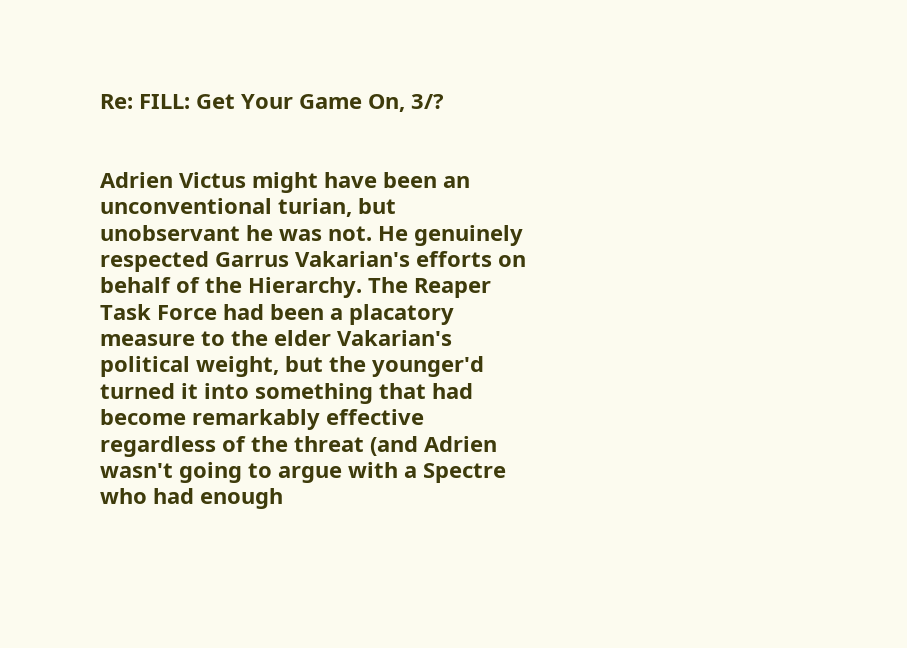Re: FILL: Get Your Game On, 3/?


Adrien Victus might have been an unconventional turian, but unobservant he was not. He genuinely respected Garrus Vakarian's efforts on behalf of the Hierarchy. The Reaper Task Force had been a placatory measure to the elder Vakarian's political weight, but the younger'd turned it into something that had become remarkably effective regardless of the threat (and Adrien wasn't going to argue with a Spectre who had enough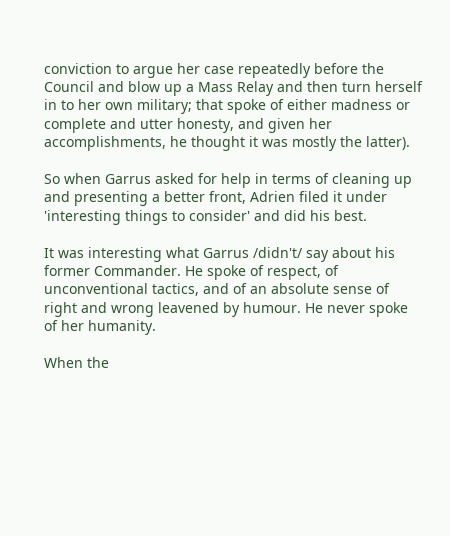conviction to argue her case repeatedly before the Council and blow up a Mass Relay and then turn herself in to her own military; that spoke of either madness or complete and utter honesty, and given her accomplishments, he thought it was mostly the latter).

So when Garrus asked for help in terms of cleaning up and presenting a better front, Adrien filed it under 'interesting things to consider' and did his best.

It was interesting what Garrus /didn't/ say about his former Commander. He spoke of respect, of unconventional tactics, and of an absolute sense of right and wrong leavened by humour. He never spoke of her humanity.

When the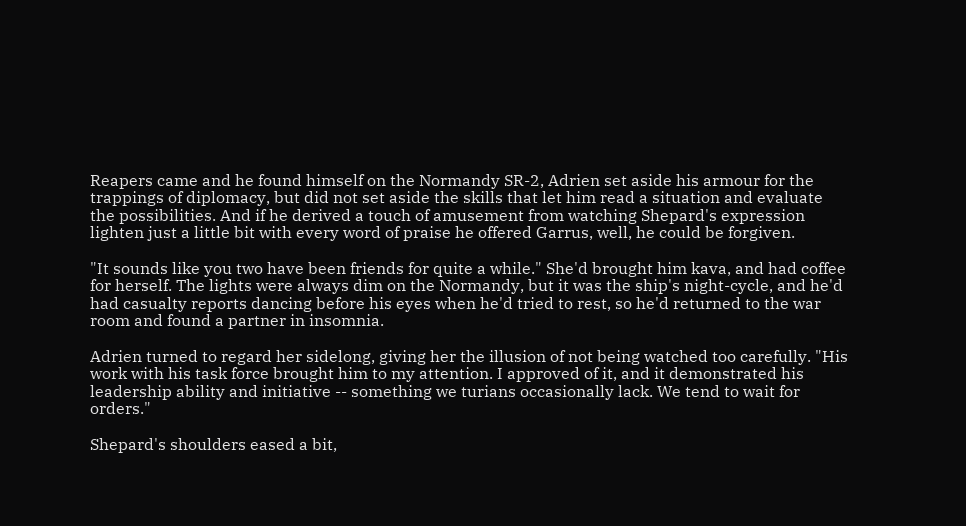Reapers came and he found himself on the Normandy SR-2, Adrien set aside his armour for the trappings of diplomacy, but did not set aside the skills that let him read a situation and evaluate the possibilities. And if he derived a touch of amusement from watching Shepard's expression lighten just a little bit with every word of praise he offered Garrus, well, he could be forgiven.

"It sounds like you two have been friends for quite a while." She'd brought him kava, and had coffee for herself. The lights were always dim on the Normandy, but it was the ship's night-cycle, and he'd had casualty reports dancing before his eyes when he'd tried to rest, so he'd returned to the war room and found a partner in insomnia.

Adrien turned to regard her sidelong, giving her the illusion of not being watched too carefully. "His work with his task force brought him to my attention. I approved of it, and it demonstrated his leadership ability and initiative -- something we turians occasionally lack. We tend to wait for orders."

Shepard's shoulders eased a bit,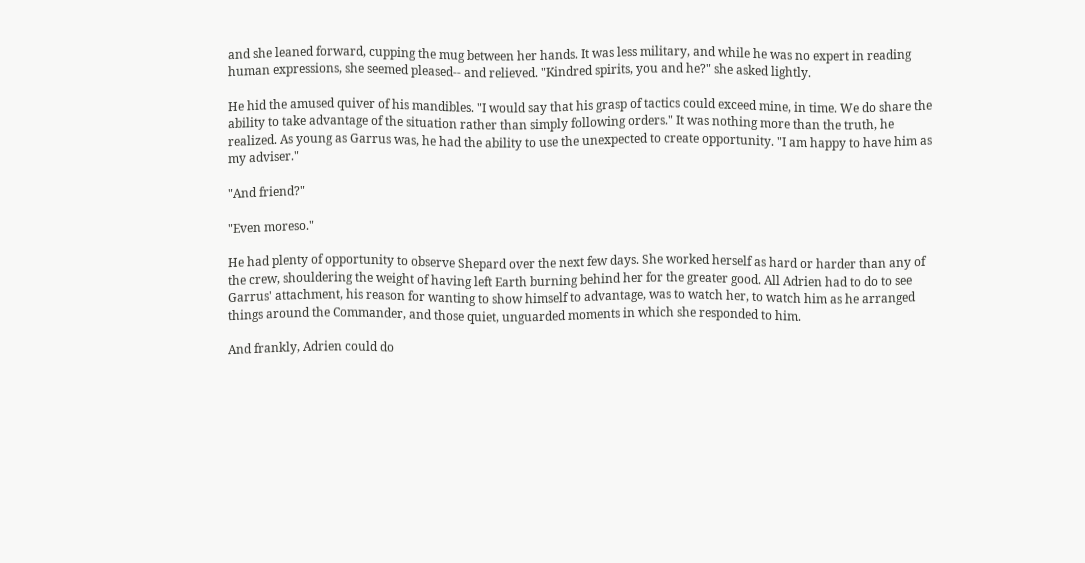and she leaned forward, cupping the mug between her hands. It was less military, and while he was no expert in reading human expressions, she seemed pleased-- and relieved. "Kindred spirits, you and he?" she asked lightly.

He hid the amused quiver of his mandibles. "I would say that his grasp of tactics could exceed mine, in time. We do share the ability to take advantage of the situation rather than simply following orders." It was nothing more than the truth, he realized. As young as Garrus was, he had the ability to use the unexpected to create opportunity. "I am happy to have him as my adviser."

"And friend?"

"Even moreso."

He had plenty of opportunity to observe Shepard over the next few days. She worked herself as hard or harder than any of the crew, shouldering the weight of having left Earth burning behind her for the greater good. All Adrien had to do to see Garrus' attachment, his reason for wanting to show himself to advantage, was to watch her, to watch him as he arranged things around the Commander, and those quiet, unguarded moments in which she responded to him.

And frankly, Adrien could do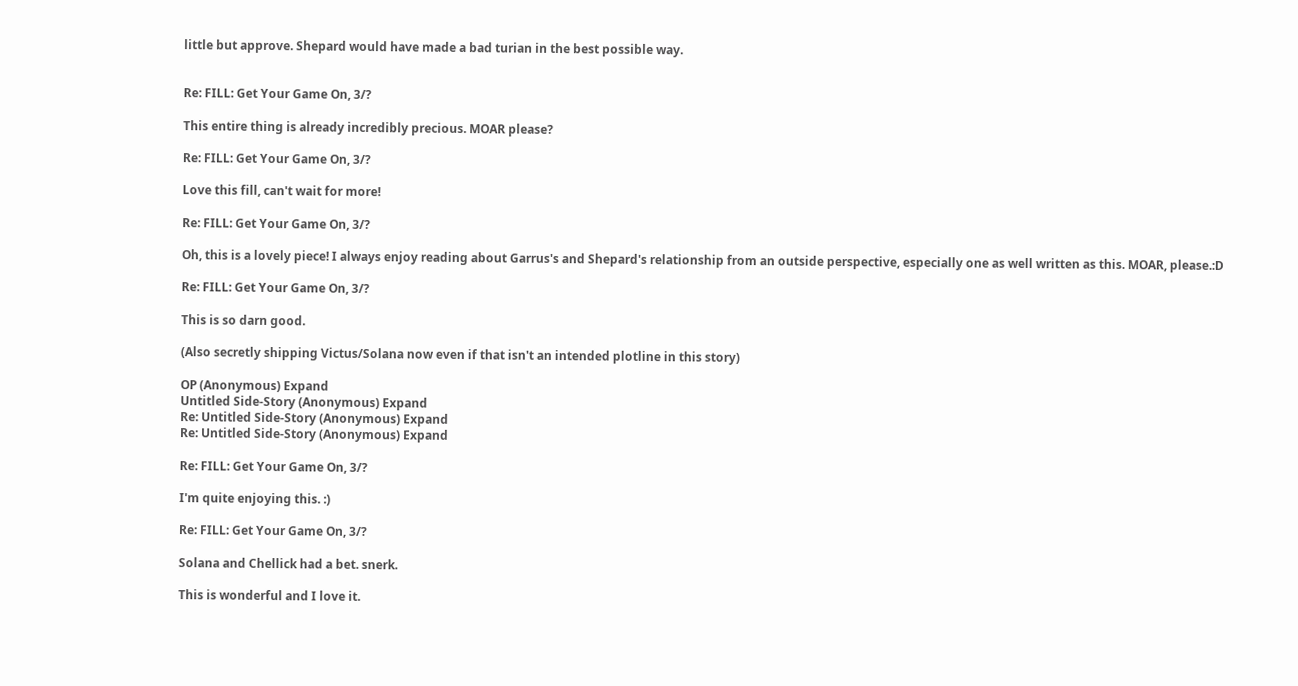little but approve. Shepard would have made a bad turian in the best possible way.


Re: FILL: Get Your Game On, 3/?

This entire thing is already incredibly precious. MOAR please?

Re: FILL: Get Your Game On, 3/?

Love this fill, can't wait for more!

Re: FILL: Get Your Game On, 3/?

Oh, this is a lovely piece! I always enjoy reading about Garrus's and Shepard's relationship from an outside perspective, especially one as well written as this. MOAR, please.:D

Re: FILL: Get Your Game On, 3/?

This is so darn good.

(Also secretly shipping Victus/Solana now even if that isn't an intended plotline in this story)

OP (Anonymous) Expand
Untitled Side-Story (Anonymous) Expand
Re: Untitled Side-Story (Anonymous) Expand
Re: Untitled Side-Story (Anonymous) Expand

Re: FILL: Get Your Game On, 3/?

I'm quite enjoying this. :)

Re: FILL: Get Your Game On, 3/?

Solana and Chellick had a bet. snerk.

This is wonderful and I love it.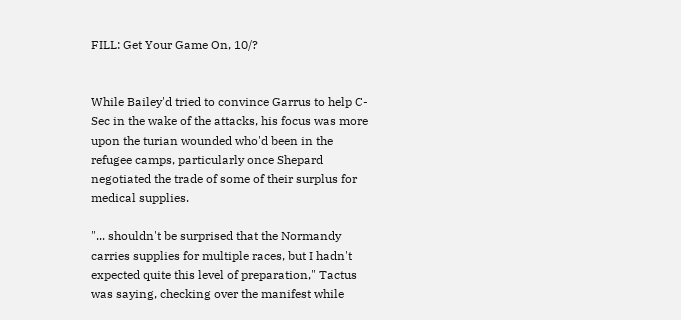FILL: Get Your Game On, 10/?


While Bailey'd tried to convince Garrus to help C-Sec in the wake of the attacks, his focus was more upon the turian wounded who'd been in the refugee camps, particularly once Shepard negotiated the trade of some of their surplus for medical supplies.

"... shouldn't be surprised that the Normandy carries supplies for multiple races, but I hadn't expected quite this level of preparation," Tactus was saying, checking over the manifest while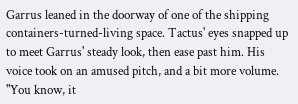Garrus leaned in the doorway of one of the shipping containers-turned-living space. Tactus' eyes snapped up to meet Garrus' steady look, then ease past him. His voice took on an amused pitch, and a bit more volume. "You know, it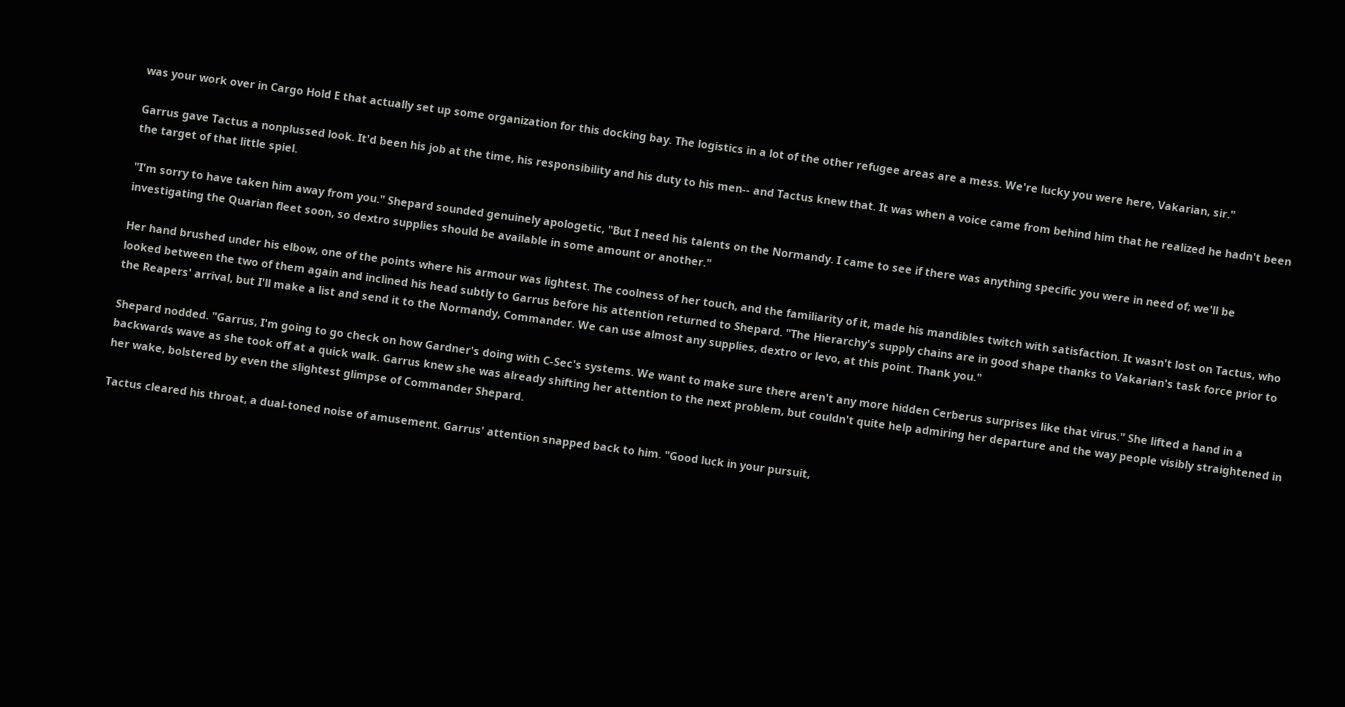was your work over in Cargo Hold E that actually set up some organization for this docking bay. The logistics in a lot of the other refugee areas are a mess. We're lucky you were here, Vakarian, sir."

Garrus gave Tactus a nonplussed look. It'd been his job at the time, his responsibility and his duty to his men-- and Tactus knew that. It was when a voice came from behind him that he realized he hadn't been the target of that little spiel.

"I'm sorry to have taken him away from you." Shepard sounded genuinely apologetic, "But I need his talents on the Normandy. I came to see if there was anything specific you were in need of; we'll be investigating the Quarian fleet soon, so dextro supplies should be available in some amount or another."

Her hand brushed under his elbow, one of the points where his armour was lightest. The coolness of her touch, and the familiarity of it, made his mandibles twitch with satisfaction. It wasn't lost on Tactus, who looked between the two of them again and inclined his head subtly to Garrus before his attention returned to Shepard. "The Hierarchy's supply chains are in good shape thanks to Vakarian's task force prior to the Reapers' arrival, but I'll make a list and send it to the Normandy, Commander. We can use almost any supplies, dextro or levo, at this point. Thank you."

Shepard nodded. "Garrus, I'm going to go check on how Gardner's doing with C-Sec's systems. We want to make sure there aren't any more hidden Cerberus surprises like that virus." She lifted a hand in a backwards wave as she took off at a quick walk. Garrus knew she was already shifting her attention to the next problem, but couldn't quite help admiring her departure and the way people visibly straightened in her wake, bolstered by even the slightest glimpse of Commander Shepard.

Tactus cleared his throat, a dual-toned noise of amusement. Garrus' attention snapped back to him. "Good luck in your pursuit,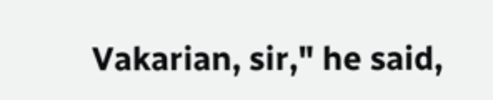Vakarian, sir," he said,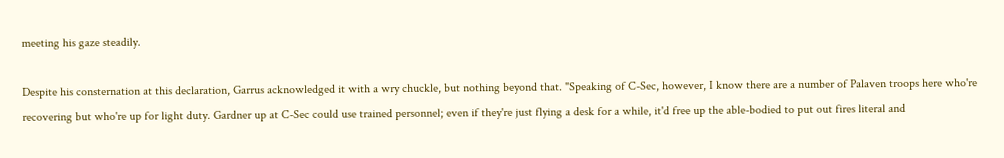meeting his gaze steadily.

Despite his consternation at this declaration, Garrus acknowledged it with a wry chuckle, but nothing beyond that. "Speaking of C-Sec, however, I know there are a number of Palaven troops here who're recovering but who're up for light duty. Gardner up at C-Sec could use trained personnel; even if they're just flying a desk for a while, it'd free up the able-bodied to put out fires literal and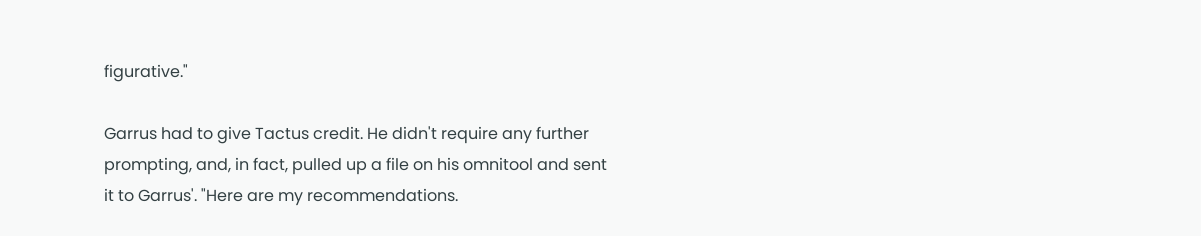figurative."

Garrus had to give Tactus credit. He didn't require any further prompting, and, in fact, pulled up a file on his omnitool and sent it to Garrus'. "Here are my recommendations.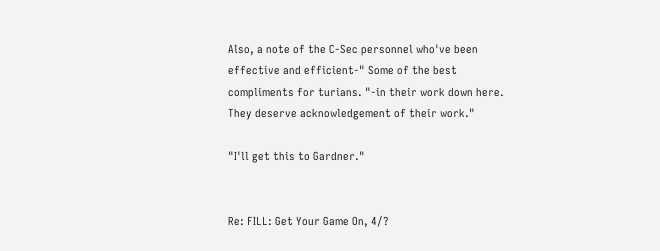Also, a note of the C-Sec personnel who've been effective and efficient-" Some of the best compliments for turians. "-in their work down here. They deserve acknowledgement of their work."

"I'll get this to Gardner."


Re: FILL: Get Your Game On, 4/?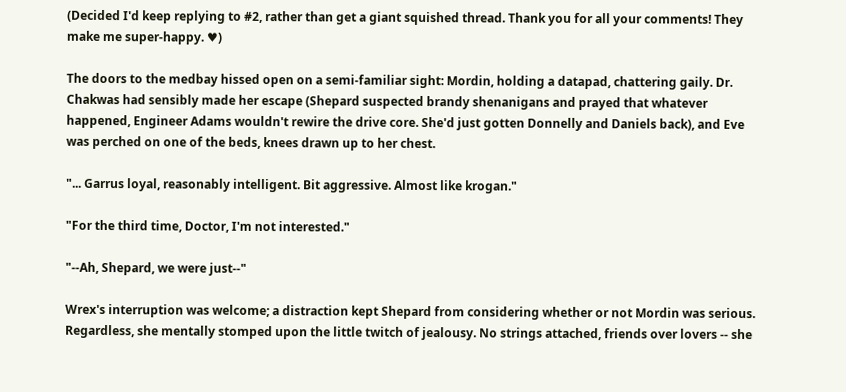(Decided I'd keep replying to #2, rather than get a giant squished thread. Thank you for all your comments! They make me super-happy. ♥)

The doors to the medbay hissed open on a semi-familiar sight: Mordin, holding a datapad, chattering gaily. Dr. Chakwas had sensibly made her escape (Shepard suspected brandy shenanigans and prayed that whatever happened, Engineer Adams wouldn't rewire the drive core. She'd just gotten Donnelly and Daniels back), and Eve was perched on one of the beds, knees drawn up to her chest.

"... Garrus loyal, reasonably intelligent. Bit aggressive. Almost like krogan."

"For the third time, Doctor, I'm not interested."

"--Ah, Shepard, we were just--"

Wrex's interruption was welcome; a distraction kept Shepard from considering whether or not Mordin was serious. Regardless, she mentally stomped upon the little twitch of jealousy. No strings attached, friends over lovers -- she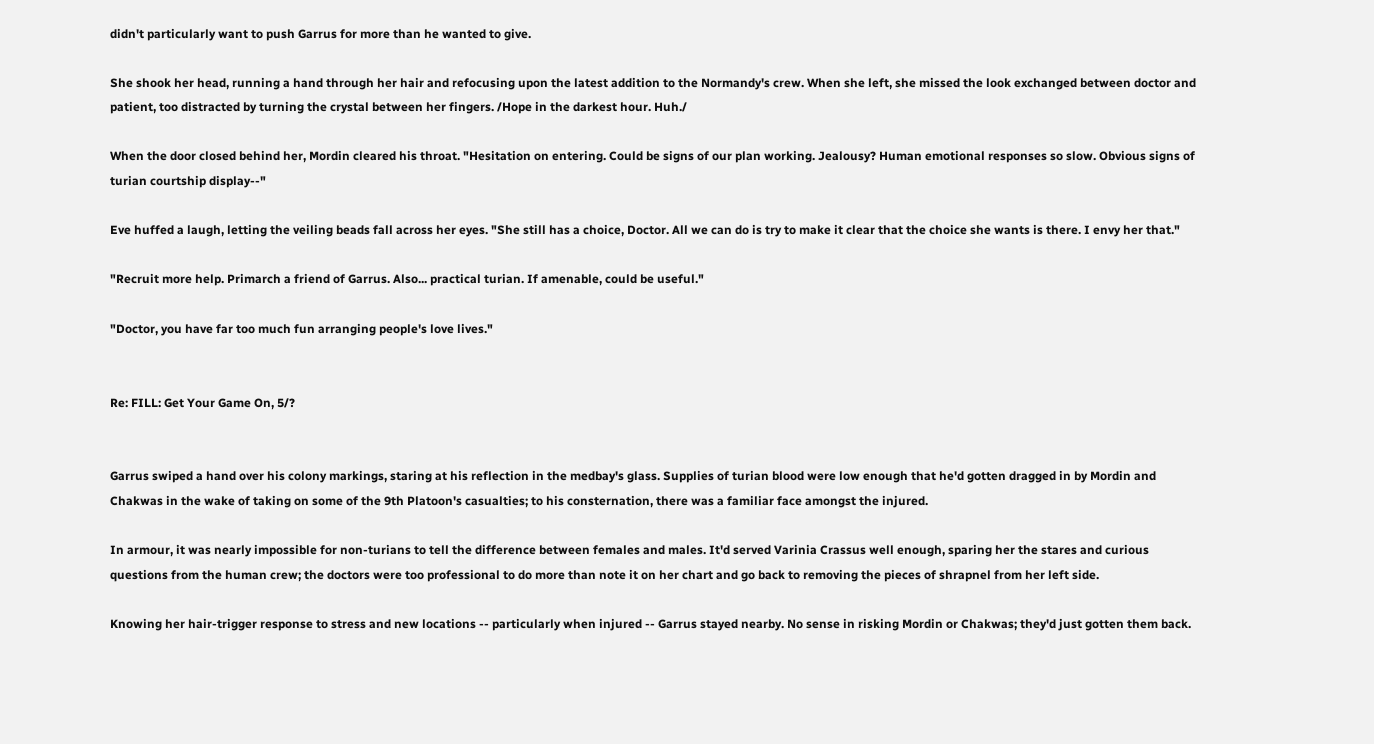didn't particularly want to push Garrus for more than he wanted to give.

She shook her head, running a hand through her hair and refocusing upon the latest addition to the Normandy's crew. When she left, she missed the look exchanged between doctor and patient, too distracted by turning the crystal between her fingers. /Hope in the darkest hour. Huh./

When the door closed behind her, Mordin cleared his throat. "Hesitation on entering. Could be signs of our plan working. Jealousy? Human emotional responses so slow. Obvious signs of turian courtship display--"

Eve huffed a laugh, letting the veiling beads fall across her eyes. "She still has a choice, Doctor. All we can do is try to make it clear that the choice she wants is there. I envy her that."

"Recruit more help. Primarch a friend of Garrus. Also... practical turian. If amenable, could be useful."

"Doctor, you have far too much fun arranging people's love lives."


Re: FILL: Get Your Game On, 5/?


Garrus swiped a hand over his colony markings, staring at his reflection in the medbay's glass. Supplies of turian blood were low enough that he'd gotten dragged in by Mordin and Chakwas in the wake of taking on some of the 9th Platoon's casualties; to his consternation, there was a familiar face amongst the injured.

In armour, it was nearly impossible for non-turians to tell the difference between females and males. It'd served Varinia Crassus well enough, sparing her the stares and curious questions from the human crew; the doctors were too professional to do more than note it on her chart and go back to removing the pieces of shrapnel from her left side.

Knowing her hair-trigger response to stress and new locations -- particularly when injured -- Garrus stayed nearby. No sense in risking Mordin or Chakwas; they'd just gotten them back.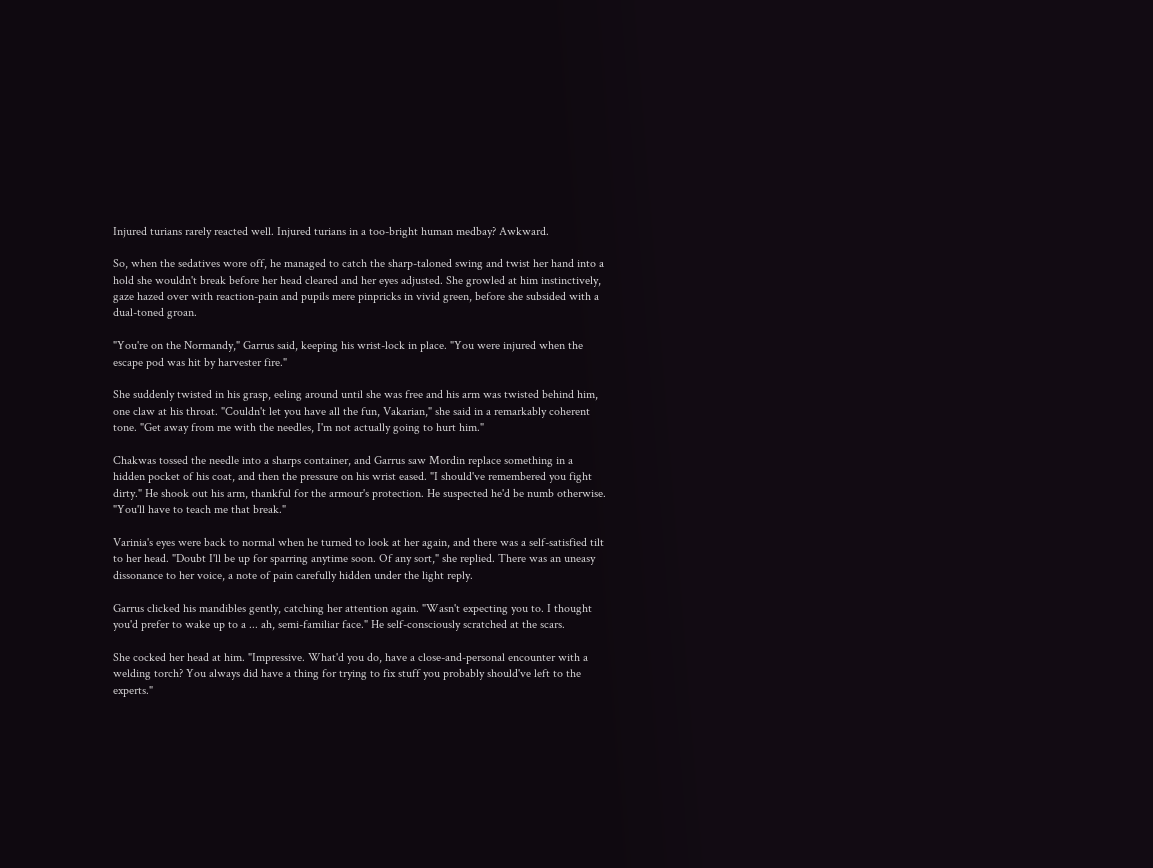Injured turians rarely reacted well. Injured turians in a too-bright human medbay? Awkward.

So, when the sedatives wore off, he managed to catch the sharp-taloned swing and twist her hand into a hold she wouldn't break before her head cleared and her eyes adjusted. She growled at him instinctively, gaze hazed over with reaction-pain and pupils mere pinpricks in vivid green, before she subsided with a dual-toned groan.

"You're on the Normandy," Garrus said, keeping his wrist-lock in place. "You were injured when the escape pod was hit by harvester fire."

She suddenly twisted in his grasp, eeling around until she was free and his arm was twisted behind him, one claw at his throat. "Couldn't let you have all the fun, Vakarian," she said in a remarkably coherent tone. "Get away from me with the needles, I'm not actually going to hurt him."

Chakwas tossed the needle into a sharps container, and Garrus saw Mordin replace something in a hidden pocket of his coat, and then the pressure on his wrist eased. "I should've remembered you fight dirty." He shook out his arm, thankful for the armour's protection. He suspected he'd be numb otherwise. "You'll have to teach me that break."

Varinia's eyes were back to normal when he turned to look at her again, and there was a self-satisfied tilt to her head. "Doubt I'll be up for sparring anytime soon. Of any sort," she replied. There was an uneasy dissonance to her voice, a note of pain carefully hidden under the light reply.

Garrus clicked his mandibles gently, catching her attention again. "Wasn't expecting you to. I thought you'd prefer to wake up to a ... ah, semi-familiar face." He self-consciously scratched at the scars.

She cocked her head at him. "Impressive. What'd you do, have a close-and-personal encounter with a welding torch? You always did have a thing for trying to fix stuff you probably should've left to the experts."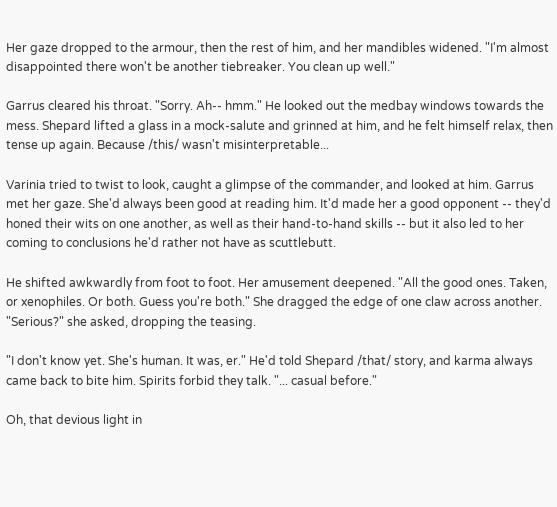Her gaze dropped to the armour, then the rest of him, and her mandibles widened. "I'm almost disappointed there won't be another tiebreaker. You clean up well."

Garrus cleared his throat. "Sorry. Ah-- hmm." He looked out the medbay windows towards the mess. Shepard lifted a glass in a mock-salute and grinned at him, and he felt himself relax, then tense up again. Because /this/ wasn't misinterpretable...

Varinia tried to twist to look, caught a glimpse of the commander, and looked at him. Garrus met her gaze. She'd always been good at reading him. It'd made her a good opponent -- they'd honed their wits on one another, as well as their hand-to-hand skills -- but it also led to her coming to conclusions he'd rather not have as scuttlebutt.

He shifted awkwardly from foot to foot. Her amusement deepened. "All the good ones. Taken, or xenophiles. Or both. Guess you're both." She dragged the edge of one claw across another. "Serious?" she asked, dropping the teasing.

"I don't know yet. She's human. It was, er." He'd told Shepard /that/ story, and karma always came back to bite him. Spirits forbid they talk. "... casual before."

Oh, that devious light in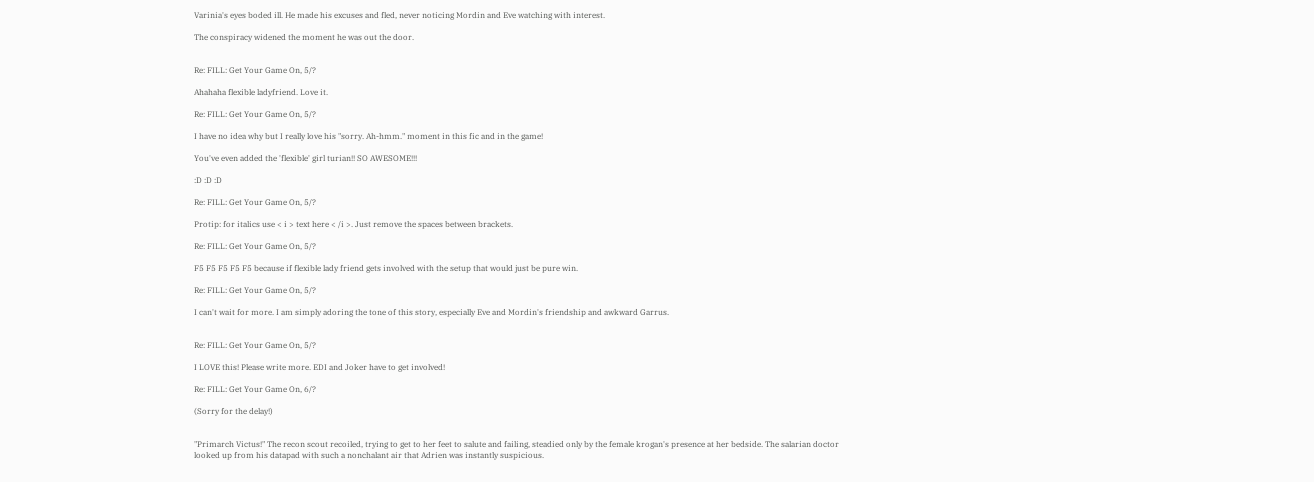Varinia's eyes boded ill. He made his excuses and fled, never noticing Mordin and Eve watching with interest.

The conspiracy widened the moment he was out the door.


Re: FILL: Get Your Game On, 5/?

Ahahaha flexible ladyfriend. Love it.

Re: FILL: Get Your Game On, 5/?

I have no idea why but I really love his "sorry. Ah-hmm." moment in this fic and in the game!

You've even added the 'flexible' girl turian!! SO AWESOME!!!

:D :D :D

Re: FILL: Get Your Game On, 5/?

Protip: for italics use < i > text here < /i >. Just remove the spaces between brackets.

Re: FILL: Get Your Game On, 5/?

F5 F5 F5 F5 F5 because if flexible lady friend gets involved with the setup that would just be pure win.

Re: FILL: Get Your Game On, 5/?

I can't wait for more. I am simply adoring the tone of this story, especially Eve and Mordin's friendship and awkward Garrus.


Re: FILL: Get Your Game On, 5/?

I LOVE this! Please write more. EDI and Joker have to get involved!

Re: FILL: Get Your Game On, 6/?

(Sorry for the delay!)


"Primarch Victus!" The recon scout recoiled, trying to get to her feet to salute and failing, steadied only by the female krogan's presence at her bedside. The salarian doctor looked up from his datapad with such a nonchalant air that Adrien was instantly suspicious.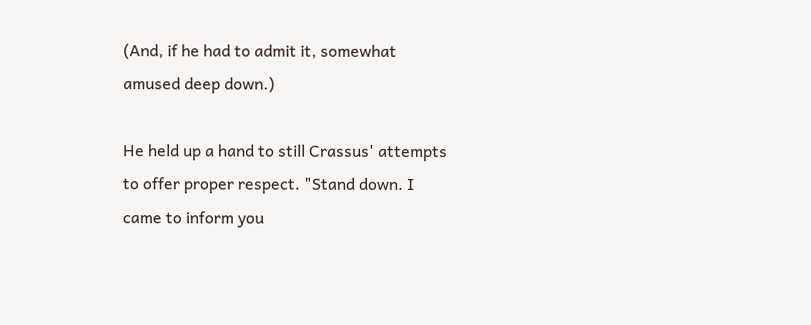(And, if he had to admit it, somewhat amused deep down.)

He held up a hand to still Crassus' attempts to offer proper respect. "Stand down. I came to inform you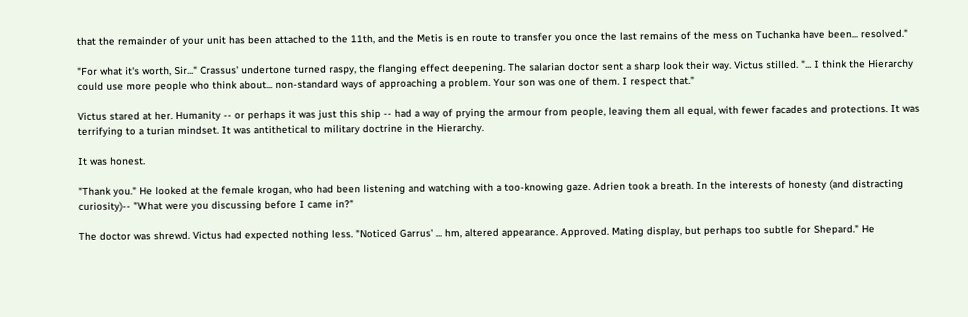that the remainder of your unit has been attached to the 11th, and the Metis is en route to transfer you once the last remains of the mess on Tuchanka have been... resolved."

"For what it's worth, Sir..." Crassus' undertone turned raspy, the flanging effect deepening. The salarian doctor sent a sharp look their way. Victus stilled. "... I think the Hierarchy could use more people who think about... non-standard ways of approaching a problem. Your son was one of them. I respect that."

Victus stared at her. Humanity -- or perhaps it was just this ship -- had a way of prying the armour from people, leaving them all equal, with fewer facades and protections. It was terrifying to a turian mindset. It was antithetical to military doctrine in the Hierarchy.

It was honest.

"Thank you." He looked at the female krogan, who had been listening and watching with a too-knowing gaze. Adrien took a breath. In the interests of honesty (and distracting curiosity)-- "What were you discussing before I came in?"

The doctor was shrewd. Victus had expected nothing less. "Noticed Garrus' ... hm, altered appearance. Approved. Mating display, but perhaps too subtle for Shepard." He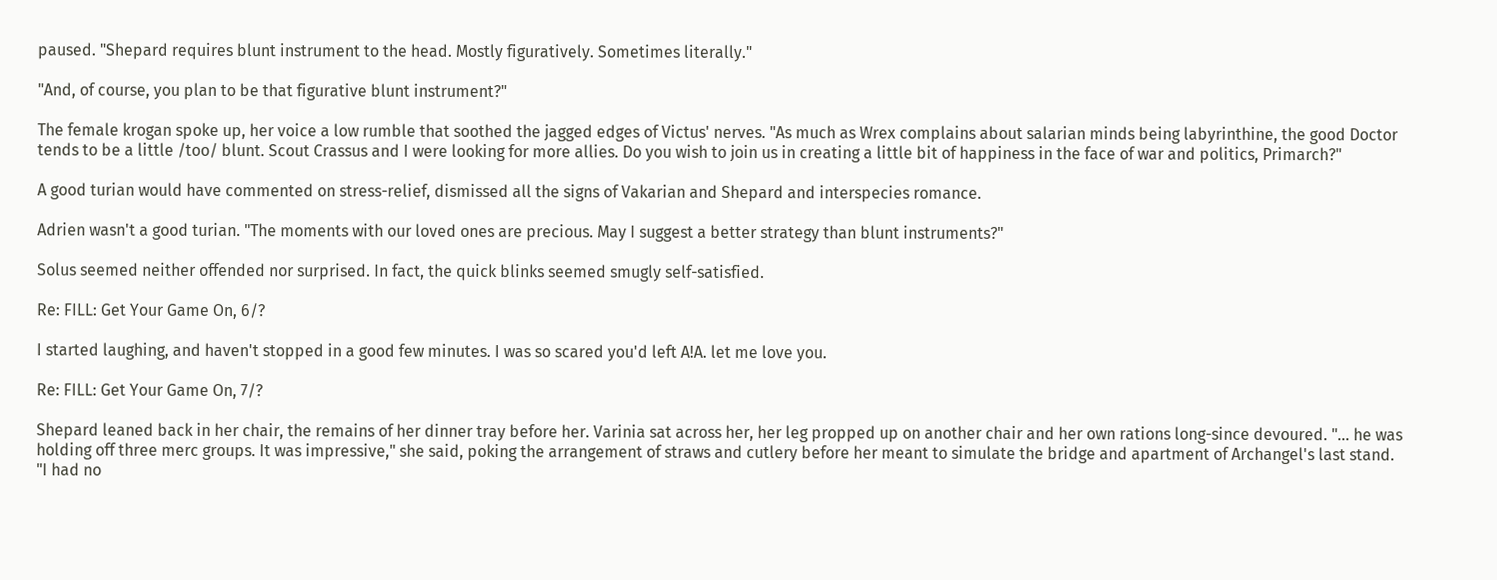paused. "Shepard requires blunt instrument to the head. Mostly figuratively. Sometimes literally."

"And, of course, you plan to be that figurative blunt instrument?"

The female krogan spoke up, her voice a low rumble that soothed the jagged edges of Victus' nerves. "As much as Wrex complains about salarian minds being labyrinthine, the good Doctor tends to be a little /too/ blunt. Scout Crassus and I were looking for more allies. Do you wish to join us in creating a little bit of happiness in the face of war and politics, Primarch?"

A good turian would have commented on stress-relief, dismissed all the signs of Vakarian and Shepard and interspecies romance.

Adrien wasn't a good turian. "The moments with our loved ones are precious. May I suggest a better strategy than blunt instruments?"

Solus seemed neither offended nor surprised. In fact, the quick blinks seemed smugly self-satisfied.

Re: FILL: Get Your Game On, 6/?

I started laughing, and haven't stopped in a good few minutes. I was so scared you'd left A!A. let me love you.

Re: FILL: Get Your Game On, 7/?

Shepard leaned back in her chair, the remains of her dinner tray before her. Varinia sat across her, her leg propped up on another chair and her own rations long-since devoured. "... he was holding off three merc groups. It was impressive," she said, poking the arrangement of straws and cutlery before her meant to simulate the bridge and apartment of Archangel's last stand. "I had no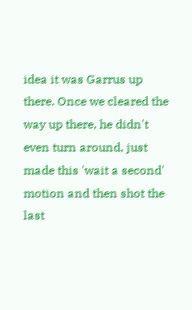idea it was Garrus up there. Once we cleared the way up there, he didn't even turn around, just made this 'wait a second' motion and then shot the last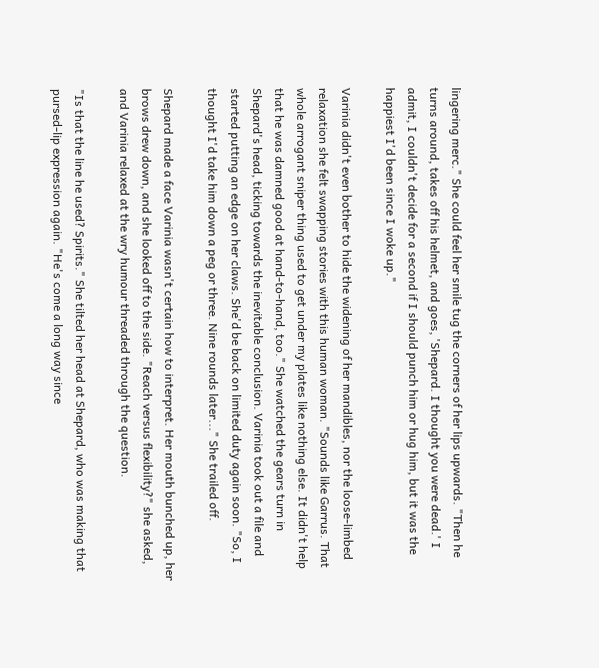lingering merc." She could feel her smile tug the corners of her lips upwards. "Then he turns around, takes off his helmet, and goes, 'Shepard. I thought you were dead.' I admit, I couldn't decide for a second if I should punch him or hug him, but it was the happiest I'd been since I woke up."

Varinia didn't even bother to hide the widening of her mandibles, nor the loose-limbed relaxation she felt swapping stories with this human woman. "Sounds like Garrus. That whole arrogant sniper thing used to get under my plates like nothing else. It didn't help that he was damned good at hand-to-hand, too." She watched the gears turn in Shepard's head, ticking towards the inevitable conclusion. Varinia took out a file and started putting an edge on her claws. She'd be back on limited duty again soon. "So, I thought I'd take him down a peg or three. Nine rounds later..." She trailed off.

Shepard made a face Varinia wasn't certain how to interpret. Her mouth bunched up, her brows drew down, and she looked off to the side. "Reach versus flexibility?" she asked, and Varinia relaxed at the wry humour threaded through the question.

"Is that the line he used? Spirits." She tilted her head at Shepard, who was making that pursed-lip expression again. "He's come a long way since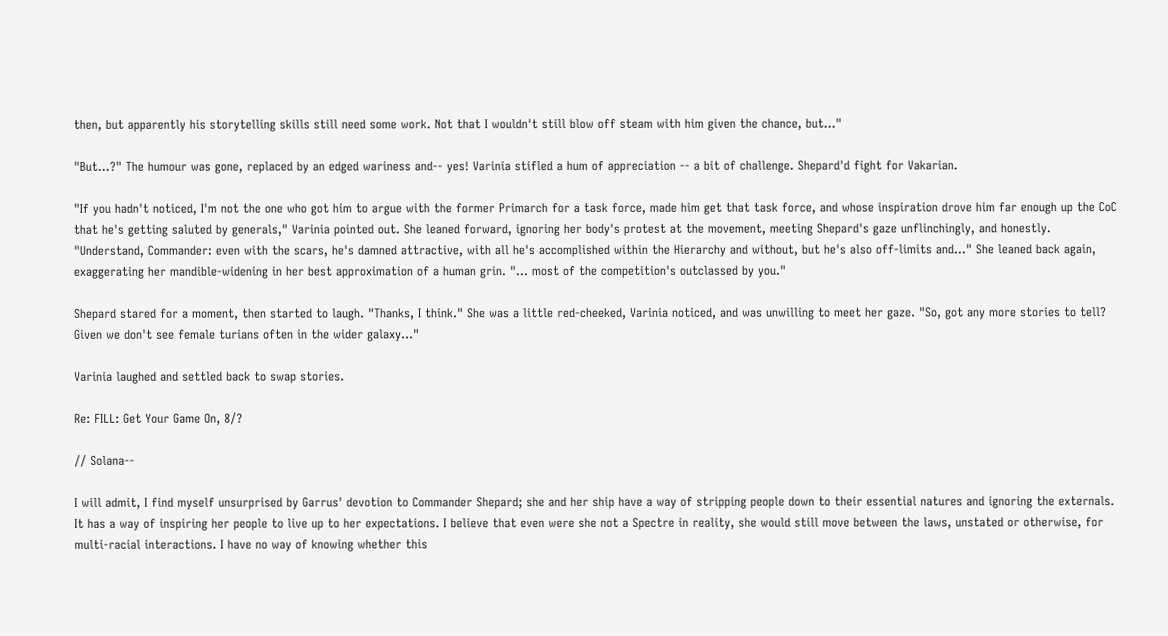then, but apparently his storytelling skills still need some work. Not that I wouldn't still blow off steam with him given the chance, but..."

"But...?" The humour was gone, replaced by an edged wariness and-- yes! Varinia stifled a hum of appreciation -- a bit of challenge. Shepard'd fight for Vakarian.

"If you hadn't noticed, I'm not the one who got him to argue with the former Primarch for a task force, made him get that task force, and whose inspiration drove him far enough up the CoC that he's getting saluted by generals," Varinia pointed out. She leaned forward, ignoring her body's protest at the movement, meeting Shepard's gaze unflinchingly, and honestly. "Understand, Commander: even with the scars, he's damned attractive, with all he's accomplished within the Hierarchy and without, but he's also off-limits and..." She leaned back again, exaggerating her mandible-widening in her best approximation of a human grin. "... most of the competition's outclassed by you."

Shepard stared for a moment, then started to laugh. "Thanks, I think." She was a little red-cheeked, Varinia noticed, and was unwilling to meet her gaze. "So, got any more stories to tell? Given we don't see female turians often in the wider galaxy..."

Varinia laughed and settled back to swap stories.

Re: FILL: Get Your Game On, 8/?

// Solana--

I will admit, I find myself unsurprised by Garrus' devotion to Commander Shepard; she and her ship have a way of stripping people down to their essential natures and ignoring the externals. It has a way of inspiring her people to live up to her expectations. I believe that even were she not a Spectre in reality, she would still move between the laws, unstated or otherwise, for multi-racial interactions. I have no way of knowing whether this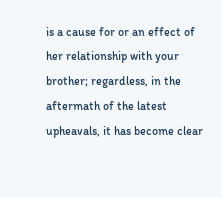is a cause for or an effect of her relationship with your brother; regardless, in the aftermath of the latest upheavals, it has become clear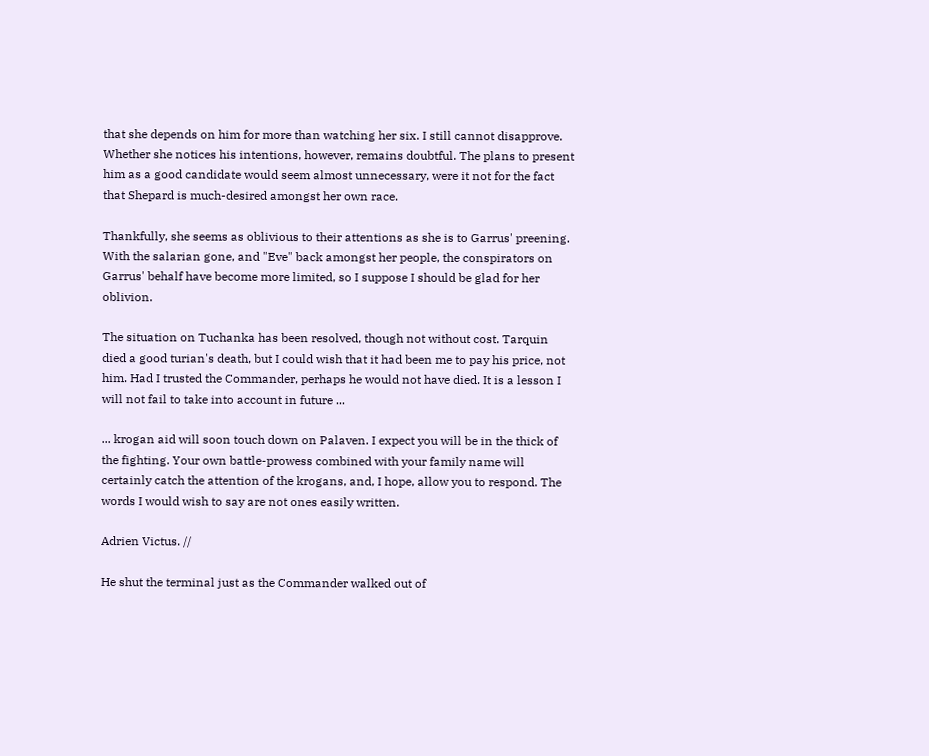that she depends on him for more than watching her six. I still cannot disapprove. Whether she notices his intentions, however, remains doubtful. The plans to present him as a good candidate would seem almost unnecessary, were it not for the fact that Shepard is much-desired amongst her own race.

Thankfully, she seems as oblivious to their attentions as she is to Garrus' preening. With the salarian gone, and "Eve" back amongst her people, the conspirators on Garrus' behalf have become more limited, so I suppose I should be glad for her oblivion.

The situation on Tuchanka has been resolved, though not without cost. Tarquin died a good turian's death, but I could wish that it had been me to pay his price, not him. Had I trusted the Commander, perhaps he would not have died. It is a lesson I will not fail to take into account in future ...

... krogan aid will soon touch down on Palaven. I expect you will be in the thick of the fighting. Your own battle-prowess combined with your family name will certainly catch the attention of the krogans, and, I hope, allow you to respond. The words I would wish to say are not ones easily written.

Adrien Victus. //

He shut the terminal just as the Commander walked out of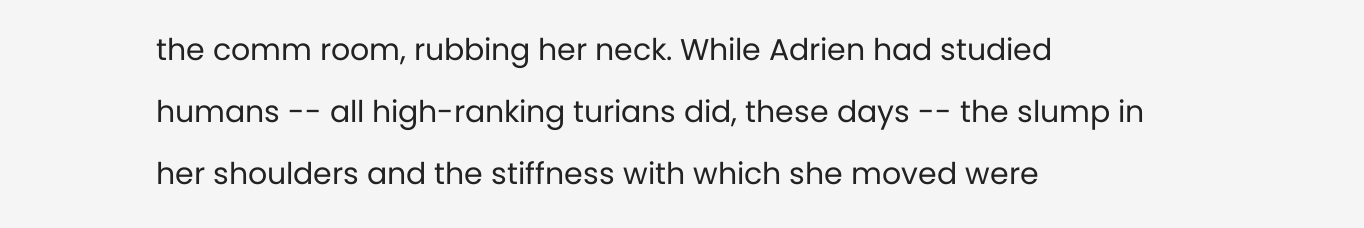the comm room, rubbing her neck. While Adrien had studied humans -- all high-ranking turians did, these days -- the slump in her shoulders and the stiffness with which she moved were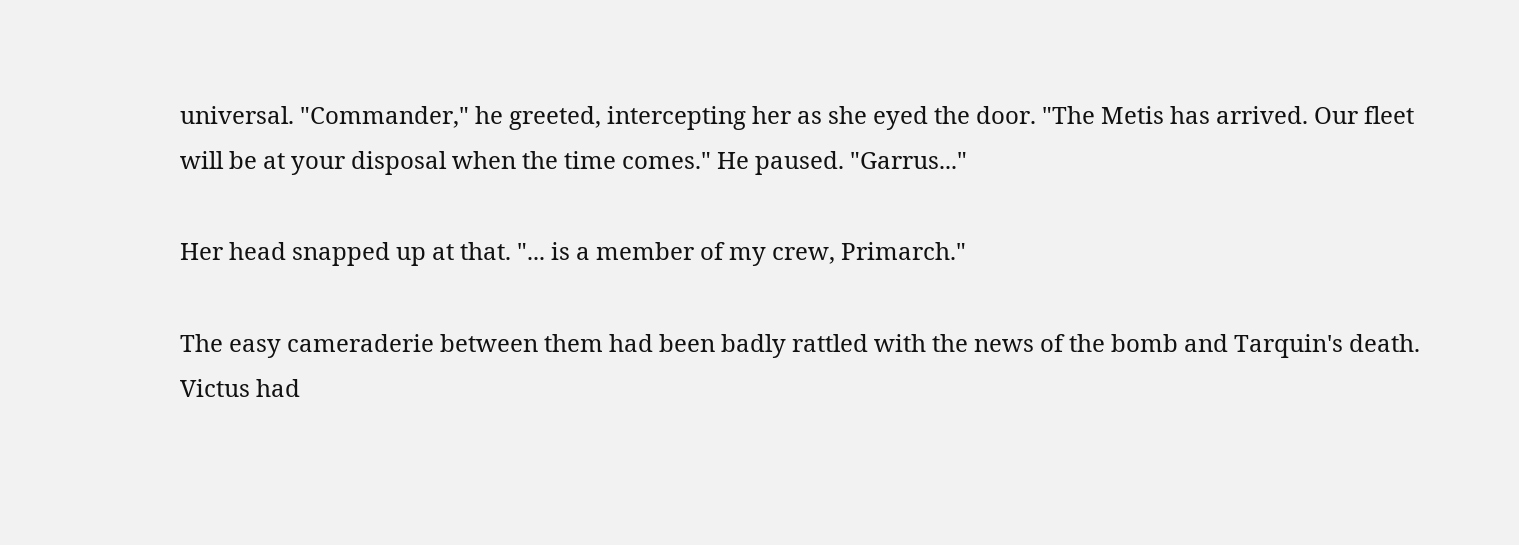universal. "Commander," he greeted, intercepting her as she eyed the door. "The Metis has arrived. Our fleet will be at your disposal when the time comes." He paused. "Garrus..."

Her head snapped up at that. "... is a member of my crew, Primarch."

The easy cameraderie between them had been badly rattled with the news of the bomb and Tarquin's death. Victus had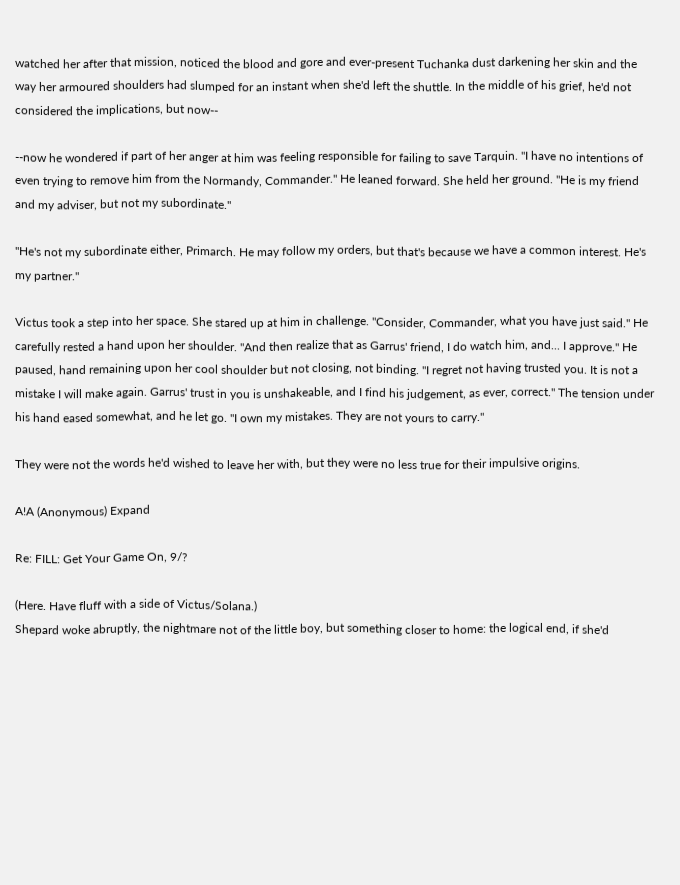watched her after that mission, noticed the blood and gore and ever-present Tuchanka dust darkening her skin and the way her armoured shoulders had slumped for an instant when she'd left the shuttle. In the middle of his grief, he'd not considered the implications, but now--

--now he wondered if part of her anger at him was feeling responsible for failing to save Tarquin. "I have no intentions of even trying to remove him from the Normandy, Commander." He leaned forward. She held her ground. "He is my friend and my adviser, but not my subordinate."

"He's not my subordinate either, Primarch. He may follow my orders, but that's because we have a common interest. He's my partner."

Victus took a step into her space. She stared up at him in challenge. "Consider, Commander, what you have just said." He carefully rested a hand upon her shoulder. "And then realize that as Garrus' friend, I do watch him, and... I approve." He paused, hand remaining upon her cool shoulder but not closing, not binding. "I regret not having trusted you. It is not a mistake I will make again. Garrus' trust in you is unshakeable, and I find his judgement, as ever, correct." The tension under his hand eased somewhat, and he let go. "I own my mistakes. They are not yours to carry."

They were not the words he'd wished to leave her with, but they were no less true for their impulsive origins.

A!A (Anonymous) Expand

Re: FILL: Get Your Game On, 9/?

(Here. Have fluff with a side of Victus/Solana.)
Shepard woke abruptly, the nightmare not of the little boy, but something closer to home: the logical end, if she'd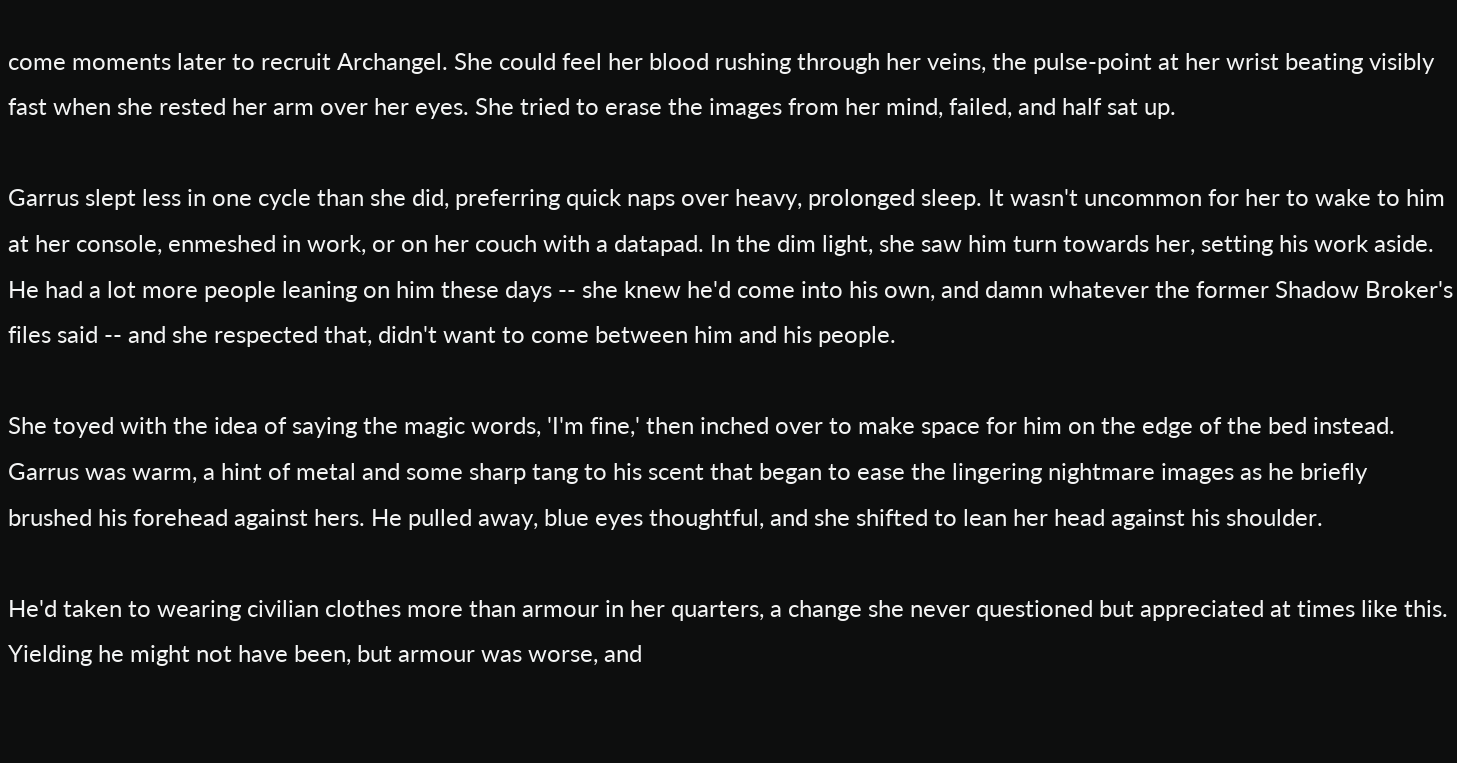come moments later to recruit Archangel. She could feel her blood rushing through her veins, the pulse-point at her wrist beating visibly fast when she rested her arm over her eyes. She tried to erase the images from her mind, failed, and half sat up.

Garrus slept less in one cycle than she did, preferring quick naps over heavy, prolonged sleep. It wasn't uncommon for her to wake to him at her console, enmeshed in work, or on her couch with a datapad. In the dim light, she saw him turn towards her, setting his work aside. He had a lot more people leaning on him these days -- she knew he'd come into his own, and damn whatever the former Shadow Broker's files said -- and she respected that, didn't want to come between him and his people.

She toyed with the idea of saying the magic words, 'I'm fine,' then inched over to make space for him on the edge of the bed instead. Garrus was warm, a hint of metal and some sharp tang to his scent that began to ease the lingering nightmare images as he briefly brushed his forehead against hers. He pulled away, blue eyes thoughtful, and she shifted to lean her head against his shoulder.

He'd taken to wearing civilian clothes more than armour in her quarters, a change she never questioned but appreciated at times like this. Yielding he might not have been, but armour was worse, and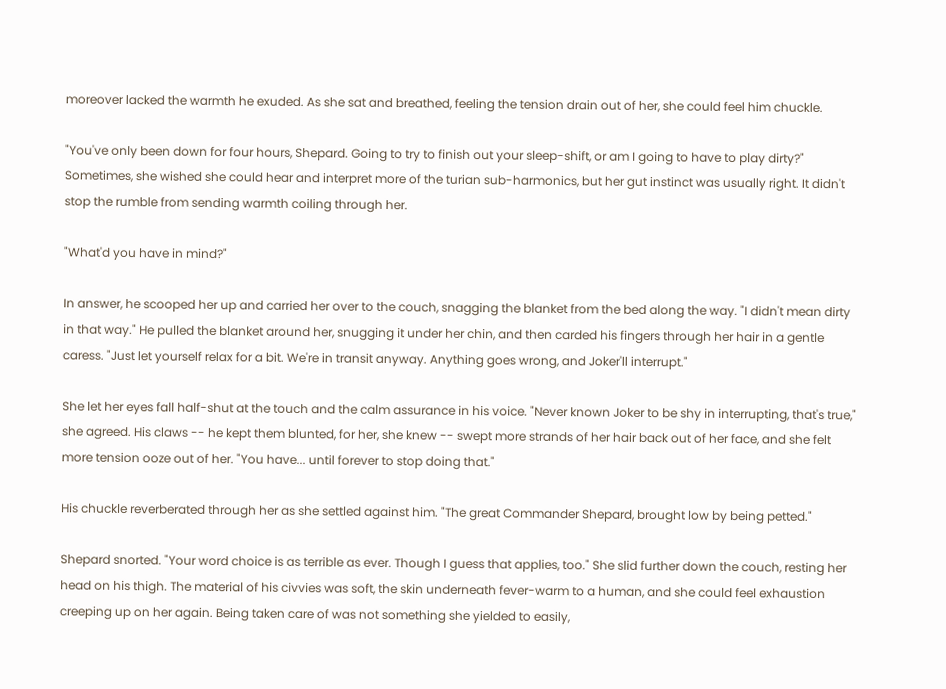moreover lacked the warmth he exuded. As she sat and breathed, feeling the tension drain out of her, she could feel him chuckle.

"You've only been down for four hours, Shepard. Going to try to finish out your sleep-shift, or am I going to have to play dirty?" Sometimes, she wished she could hear and interpret more of the turian sub-harmonics, but her gut instinct was usually right. It didn't stop the rumble from sending warmth coiling through her.

"What'd you have in mind?"

In answer, he scooped her up and carried her over to the couch, snagging the blanket from the bed along the way. "I didn't mean dirty in that way." He pulled the blanket around her, snugging it under her chin, and then carded his fingers through her hair in a gentle caress. "Just let yourself relax for a bit. We're in transit anyway. Anything goes wrong, and Joker'll interrupt."

She let her eyes fall half-shut at the touch and the calm assurance in his voice. "Never known Joker to be shy in interrupting, that's true," she agreed. His claws -- he kept them blunted, for her, she knew -- swept more strands of her hair back out of her face, and she felt more tension ooze out of her. "You have... until forever to stop doing that."

His chuckle reverberated through her as she settled against him. "The great Commander Shepard, brought low by being petted."

Shepard snorted. "Your word choice is as terrible as ever. Though I guess that applies, too." She slid further down the couch, resting her head on his thigh. The material of his civvies was soft, the skin underneath fever-warm to a human, and she could feel exhaustion creeping up on her again. Being taken care of was not something she yielded to easily,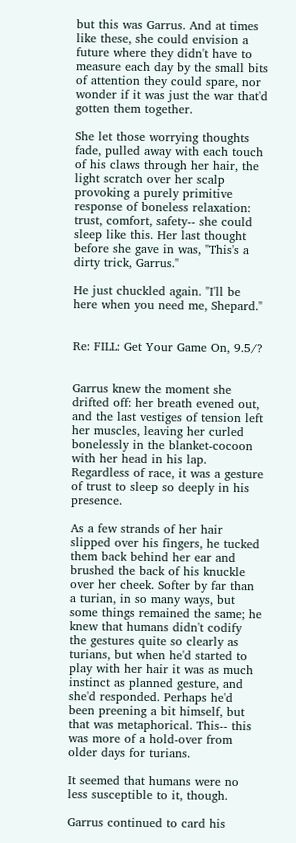but this was Garrus. And at times like these, she could envision a future where they didn't have to measure each day by the small bits of attention they could spare, nor wonder if it was just the war that'd gotten them together.

She let those worrying thoughts fade, pulled away with each touch of his claws through her hair, the light scratch over her scalp provoking a purely primitive response of boneless relaxation: trust, comfort, safety-- she could sleep like this. Her last thought before she gave in was, "This's a dirty trick, Garrus."

He just chuckled again. "I'll be here when you need me, Shepard."


Re: FILL: Get Your Game On, 9.5/?


Garrus knew the moment she drifted off: her breath evened out, and the last vestiges of tension left her muscles, leaving her curled bonelessly in the blanket-cocoon with her head in his lap. Regardless of race, it was a gesture of trust to sleep so deeply in his presence.

As a few strands of her hair slipped over his fingers, he tucked them back behind her ear and brushed the back of his knuckle over her cheek. Softer by far than a turian, in so many ways, but some things remained the same; he knew that humans didn't codify the gestures quite so clearly as turians, but when he'd started to play with her hair it was as much instinct as planned gesture, and she'd responded. Perhaps he'd been preening a bit himself, but that was metaphorical. This-- this was more of a hold-over from older days for turians.

It seemed that humans were no less susceptible to it, though.

Garrus continued to card his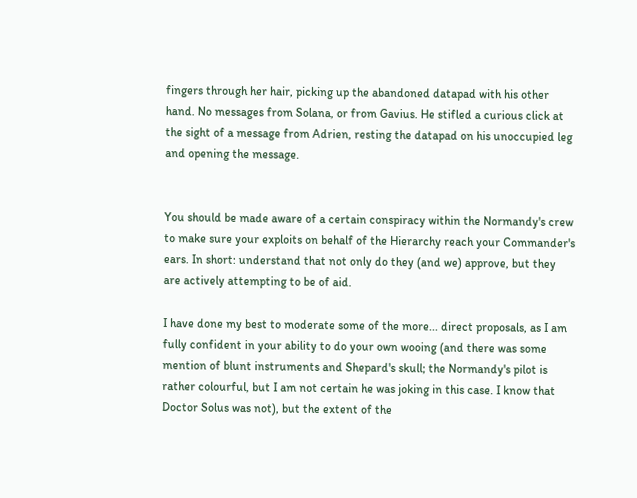fingers through her hair, picking up the abandoned datapad with his other hand. No messages from Solana, or from Gavius. He stifled a curious click at the sight of a message from Adrien, resting the datapad on his unoccupied leg and opening the message.


You should be made aware of a certain conspiracy within the Normandy's crew to make sure your exploits on behalf of the Hierarchy reach your Commander's ears. In short: understand that not only do they (and we) approve, but they are actively attempting to be of aid.

I have done my best to moderate some of the more... direct proposals, as I am fully confident in your ability to do your own wooing (and there was some mention of blunt instruments and Shepard's skull; the Normandy's pilot is rather colourful, but I am not certain he was joking in this case. I know that Doctor Solus was not), but the extent of the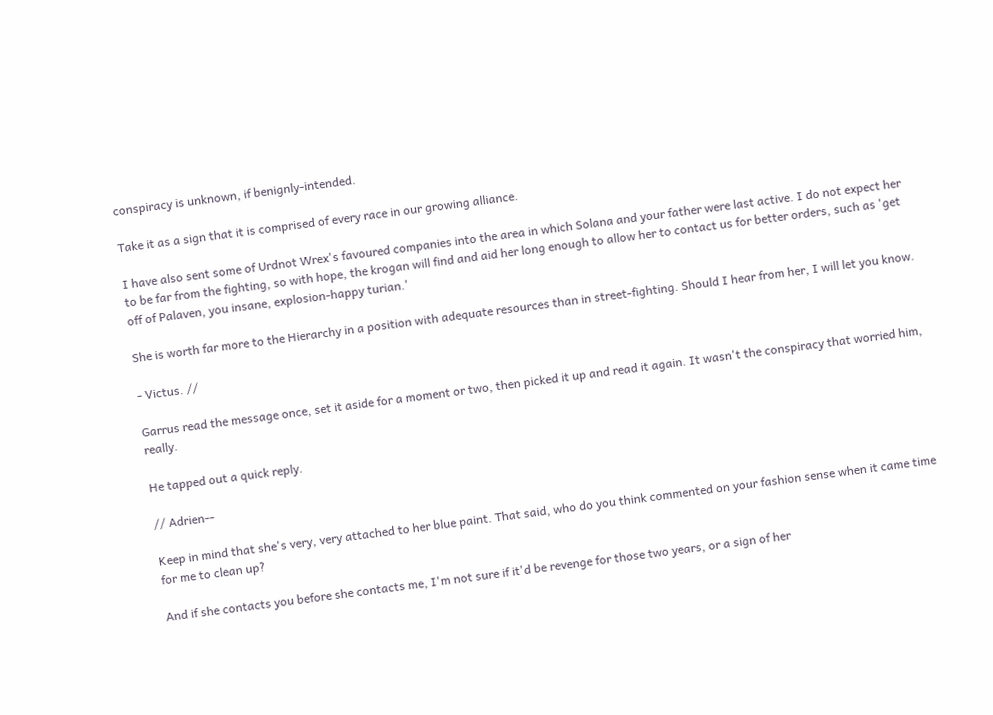conspiracy is unknown, if benignly-intended.

Take it as a sign that it is comprised of every race in our growing alliance.

I have also sent some of Urdnot Wrex's favoured companies into the area in which Solana and your father were last active. I do not expect her to be far from the fighting, so with hope, the krogan will find and aid her long enough to allow her to contact us for better orders, such as 'get off of Palaven, you insane, explosion-happy turian.'

She is worth far more to the Hierarchy in a position with adequate resources than in street-fighting. Should I hear from her, I will let you know.

- Victus. //

Garrus read the message once, set it aside for a moment or two, then picked it up and read it again. It wasn't the conspiracy that worried him, really.

He tapped out a quick reply.

// Adrien--

Keep in mind that she's very, very attached to her blue paint. That said, who do you think commented on your fashion sense when it came time for me to clean up?

And if she contacts you before she contacts me, I'm not sure if it'd be revenge for those two years, or a sign of her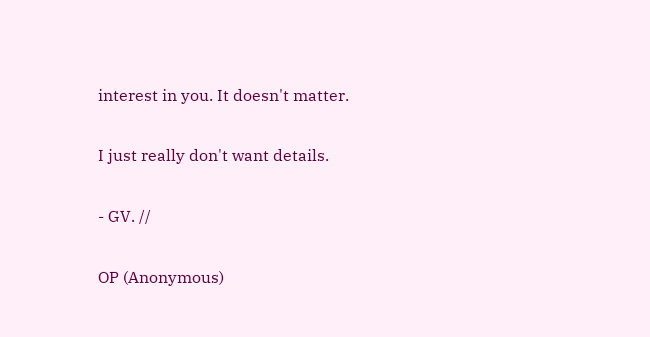interest in you. It doesn't matter.

I just really don't want details.

- GV. //

OP (Anonymous)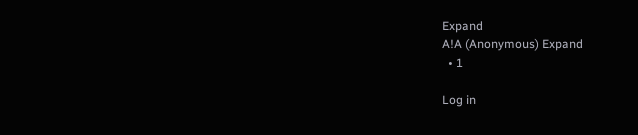Expand
A!A (Anonymous) Expand
  • 1

Log in